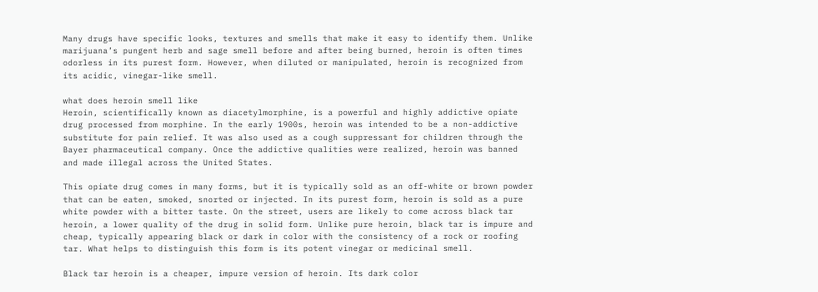Many drugs have specific looks, textures and smells that make it easy to identify them. Unlike marijuana’s pungent herb and sage smell before and after being burned, heroin is often times odorless in its purest form. However, when diluted or manipulated, heroin is recognized from its acidic, vinegar-like smell.

what does heroin smell like
Heroin, scientifically known as diacetylmorphine, is a powerful and highly addictive opiate drug processed from morphine. In the early 1900s, heroin was intended to be a non-addictive substitute for pain relief. It was also used as a cough suppressant for children through the Bayer pharmaceutical company. Once the addictive qualities were realized, heroin was banned and made illegal across the United States.

This opiate drug comes in many forms, but it is typically sold as an off-white or brown powder that can be eaten, smoked, snorted or injected. In its purest form, heroin is sold as a pure white powder with a bitter taste. On the street, users are likely to come across black tar heroin, a lower quality of the drug in solid form. Unlike pure heroin, black tar is impure and cheap, typically appearing black or dark in color with the consistency of a rock or roofing tar. What helps to distinguish this form is its potent vinegar or medicinal smell.

Black tar heroin is a cheaper, impure version of heroin. Its dark color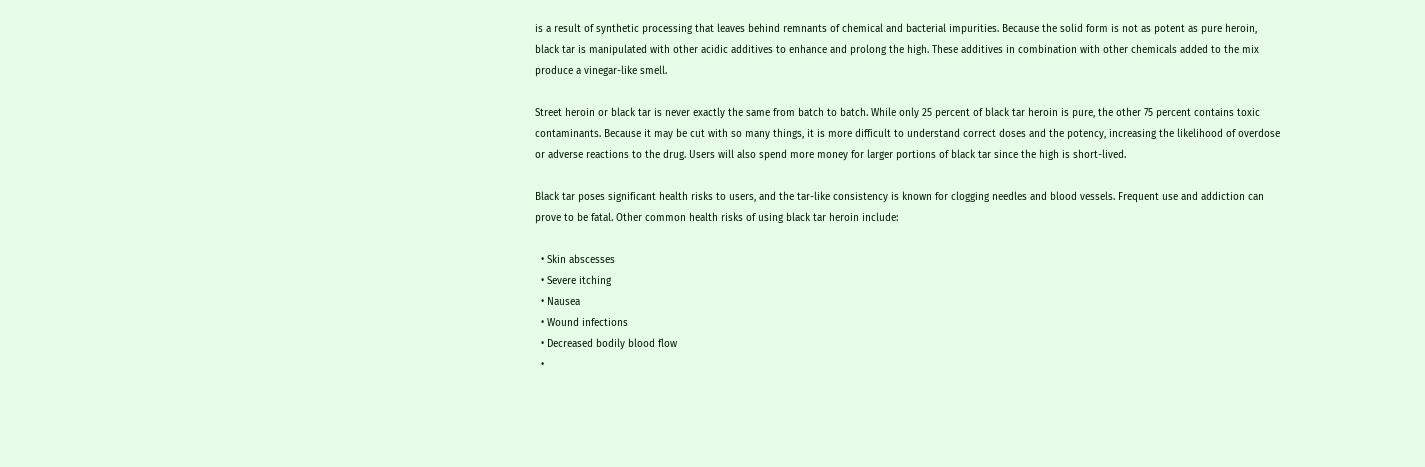is a result of synthetic processing that leaves behind remnants of chemical and bacterial impurities. Because the solid form is not as potent as pure heroin, black tar is manipulated with other acidic additives to enhance and prolong the high. These additives in combination with other chemicals added to the mix produce a vinegar-like smell.

Street heroin or black tar is never exactly the same from batch to batch. While only 25 percent of black tar heroin is pure, the other 75 percent contains toxic contaminants. Because it may be cut with so many things, it is more difficult to understand correct doses and the potency, increasing the likelihood of overdose or adverse reactions to the drug. Users will also spend more money for larger portions of black tar since the high is short-lived.

Black tar poses significant health risks to users, and the tar-like consistency is known for clogging needles and blood vessels. Frequent use and addiction can prove to be fatal. Other common health risks of using black tar heroin include:

  • Skin abscesses
  • Severe itching
  • Nausea
  • Wound infections
  • Decreased bodily blood flow
  •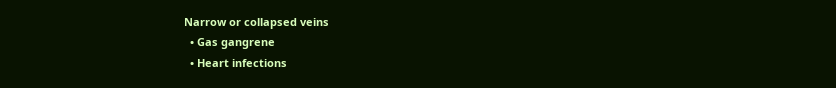Narrow or collapsed veins
  • Gas gangrene
  • Heart infections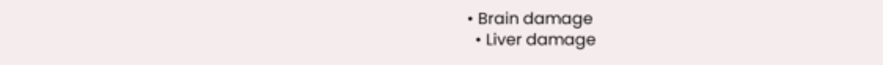• Brain damage
  • Liver damage